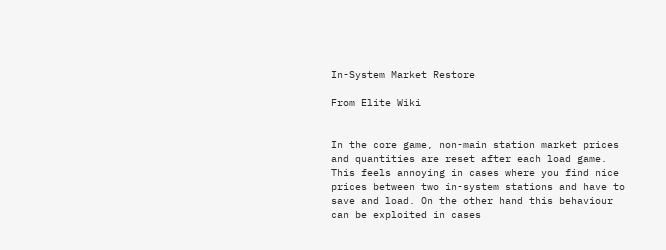In-System Market Restore

From Elite Wiki


In the core game, non-main station market prices and quantities are reset after each load game. This feels annoying in cases where you find nice prices between two in-system stations and have to save and load. On the other hand this behaviour can be exploited in cases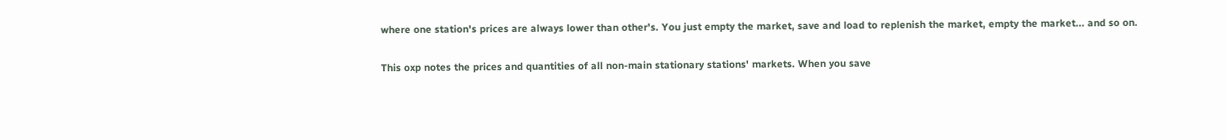where one station's prices are always lower than other's. You just empty the market, save and load to replenish the market, empty the market... and so on.

This oxp notes the prices and quantities of all non-main stationary stations' markets. When you save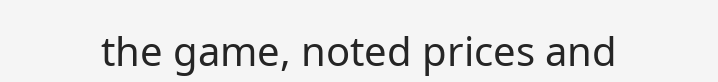the game, noted prices and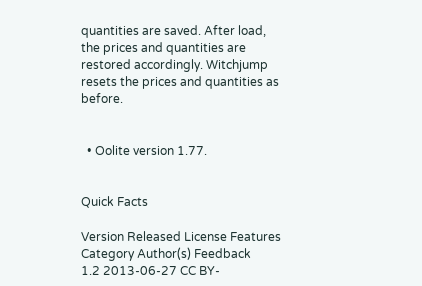quantities are saved. After load, the prices and quantities are restored accordingly. Witchjump resets the prices and quantities as before.


  • Oolite version 1.77.


Quick Facts

Version Released License Features Category Author(s) Feedback
1.2 2013-06-27 CC BY-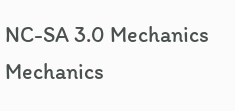NC-SA 3.0 Mechanics Mechanics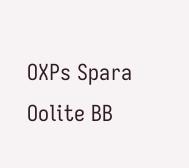OXPs Spara Oolite BB